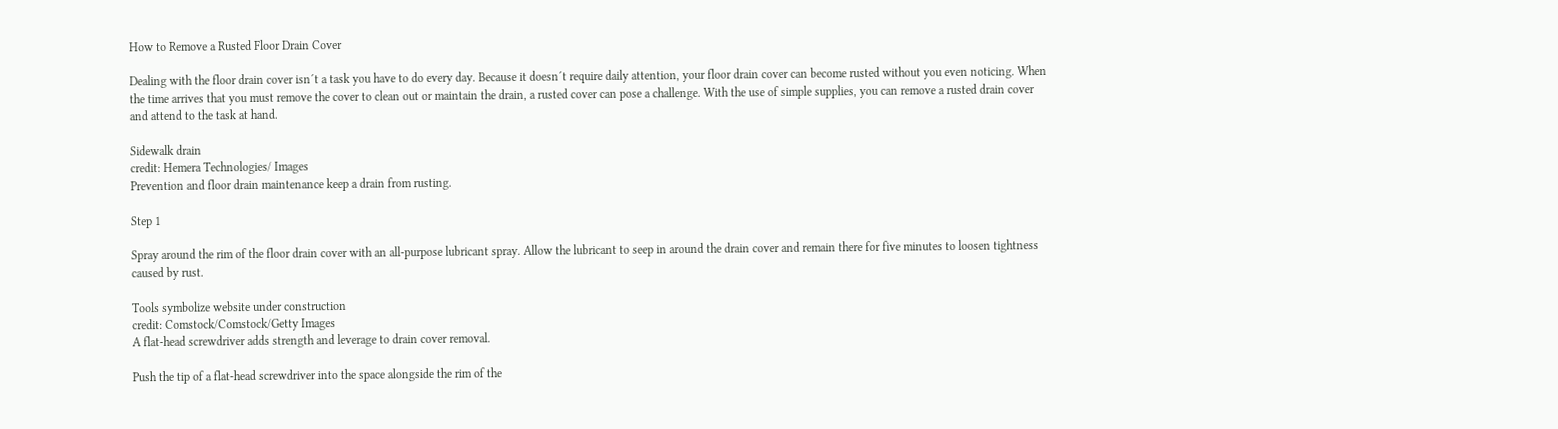How to Remove a Rusted Floor Drain Cover

Dealing with the floor drain cover isn´t a task you have to do every day. Because it doesn´t require daily attention, your floor drain cover can become rusted without you even noticing. When the time arrives that you must remove the cover to clean out or maintain the drain, a rusted cover can pose a challenge. With the use of simple supplies, you can remove a rusted drain cover and attend to the task at hand.

Sidewalk drain
credit: Hemera Technologies/ Images
Prevention and floor drain maintenance keep a drain from rusting.

Step 1

Spray around the rim of the floor drain cover with an all-purpose lubricant spray. Allow the lubricant to seep in around the drain cover and remain there for five minutes to loosen tightness caused by rust.

Tools symbolize website under construction
credit: Comstock/Comstock/Getty Images
A flat-head screwdriver adds strength and leverage to drain cover removal.

Push the tip of a flat-head screwdriver into the space alongside the rim of the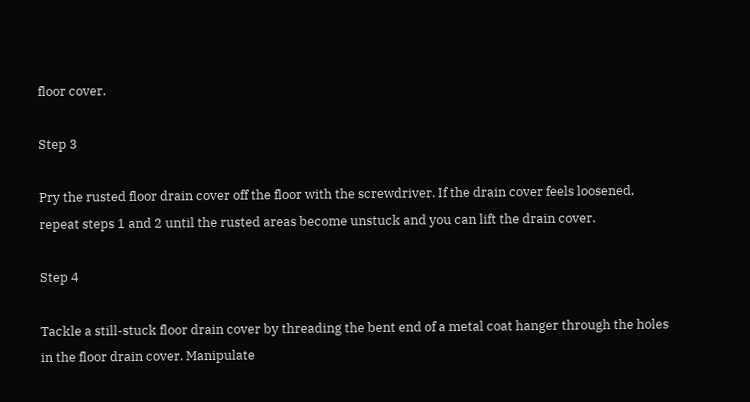floor cover.

Step 3

Pry the rusted floor drain cover off the floor with the screwdriver. If the drain cover feels loosened, repeat steps 1 and 2 until the rusted areas become unstuck and you can lift the drain cover.

Step 4

Tackle a still-stuck floor drain cover by threading the bent end of a metal coat hanger through the holes in the floor drain cover. Manipulate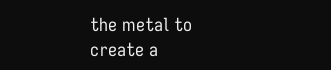the metal to create a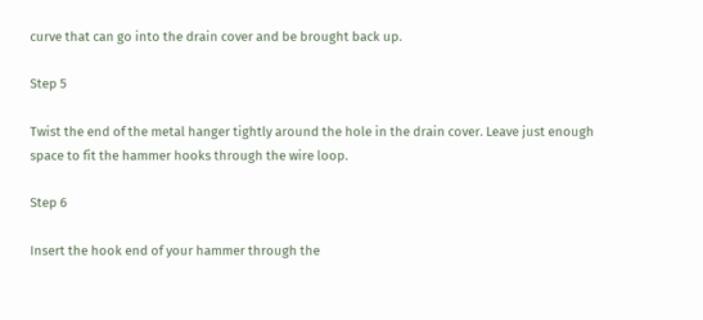curve that can go into the drain cover and be brought back up.

Step 5

Twist the end of the metal hanger tightly around the hole in the drain cover. Leave just enough space to fit the hammer hooks through the wire loop.

Step 6

Insert the hook end of your hammer through the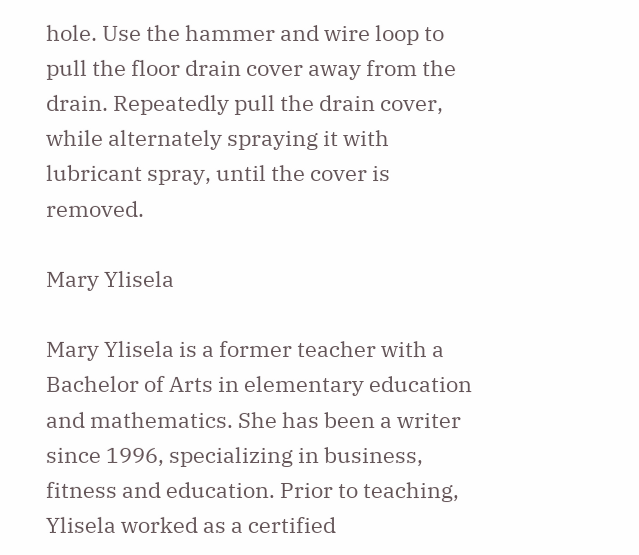hole. Use the hammer and wire loop to pull the floor drain cover away from the drain. Repeatedly pull the drain cover, while alternately spraying it with lubricant spray, until the cover is removed.

Mary Ylisela

Mary Ylisela is a former teacher with a Bachelor of Arts in elementary education and mathematics. She has been a writer since 1996, specializing in business, fitness and education. Prior to teaching, Ylisela worked as a certified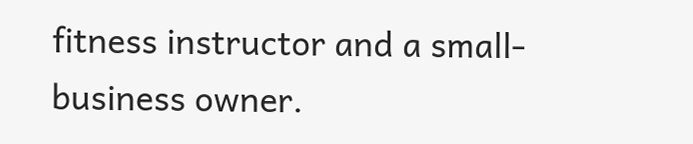fitness instructor and a small-business owner.